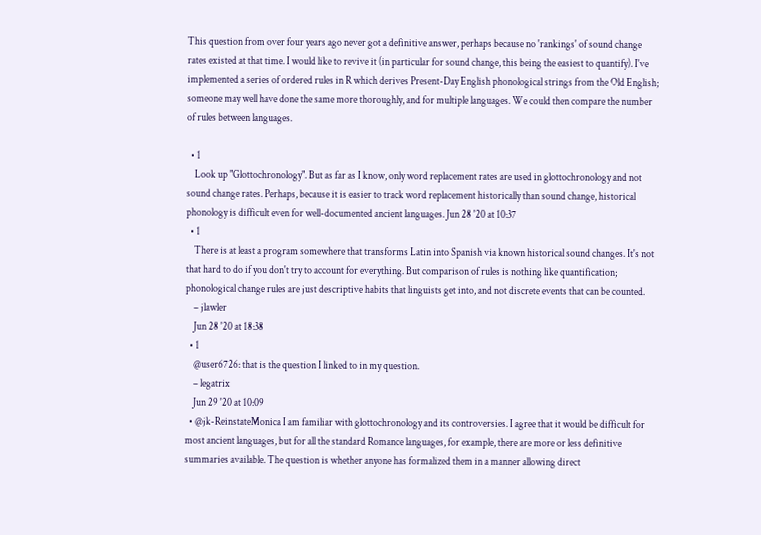This question from over four years ago never got a definitive answer, perhaps because no 'rankings' of sound change rates existed at that time. I would like to revive it (in particular for sound change, this being the easiest to quantify). I've implemented a series of ordered rules in R which derives Present-Day English phonological strings from the Old English; someone may well have done the same more thoroughly, and for multiple languages. We could then compare the number of rules between languages.

  • 1
    Look up "Glottochronology". But as far as I know, only word replacement rates are used in glottochronology and not sound change rates. Perhaps, because it is easier to track word replacement historically than sound change, historical phonology is difficult even for well-documented ancient languages. Jun 28 '20 at 10:37
  • 1
    There is at least a program somewhere that transforms Latin into Spanish via known historical sound changes. It's not that hard to do if you don't try to account for everything. But comparison of rules is nothing like quantification; phonological change rules are just descriptive habits that linguists get into, and not discrete events that can be counted.
    – jlawler
    Jun 28 '20 at 18:38
  • 1
    @user6726: that is the question I linked to in my question.
    – legatrix
    Jun 29 '20 at 10:09
  • @jk-ReinstateMonica I am familiar with glottochronology and its controversies. I agree that it would be difficult for most ancient languages, but for all the standard Romance languages, for example, there are more or less definitive summaries available. The question is whether anyone has formalized them in a manner allowing direct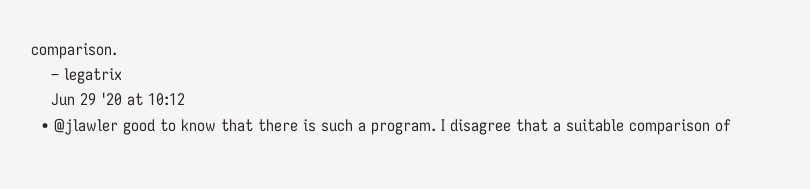comparison.
    – legatrix
    Jun 29 '20 at 10:12
  • @jlawler good to know that there is such a program. I disagree that a suitable comparison of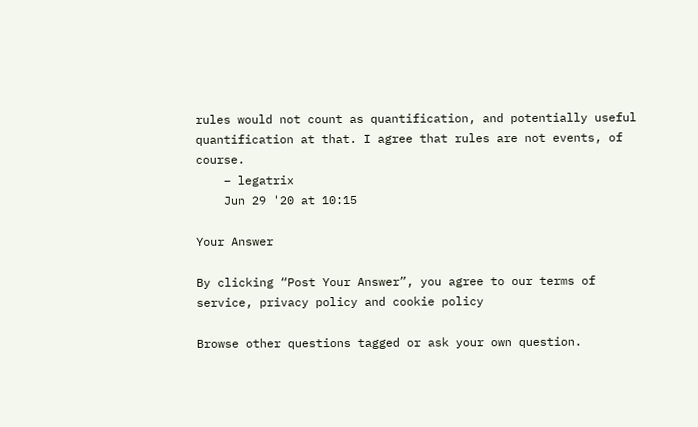rules would not count as quantification, and potentially useful quantification at that. I agree that rules are not events, of course.
    – legatrix
    Jun 29 '20 at 10:15

Your Answer

By clicking “Post Your Answer”, you agree to our terms of service, privacy policy and cookie policy

Browse other questions tagged or ask your own question.